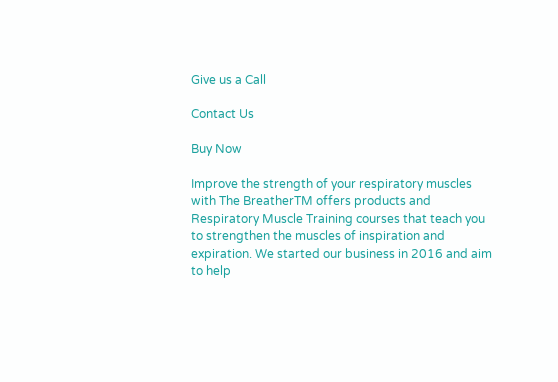Give us a Call

Contact Us

Buy Now

Improve the strength of your respiratory muscles with The BreatherTM offers products and Respiratory Muscle Training courses that teach you to strengthen the muscles of inspiration and expiration. We started our business in 2016 and aim to help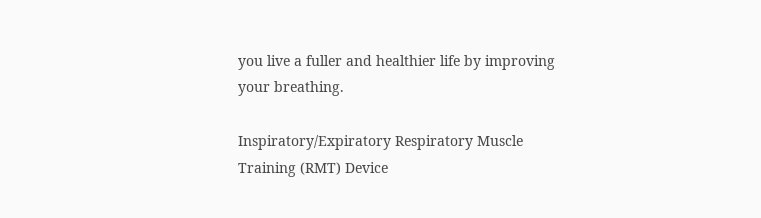you live a fuller and healthier life by improving your breathing.

Inspiratory/Expiratory Respiratory Muscle Training (RMT) Device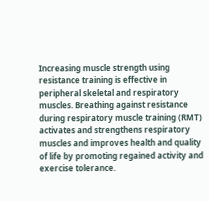Increasing muscle strength using resistance training is effective in peripheral skeletal and respiratory muscles. Breathing against resistance during respiratory muscle training (RMT) activates and strengthens respiratory muscles and improves health and quality of life by promoting regained activity and exercise tolerance.